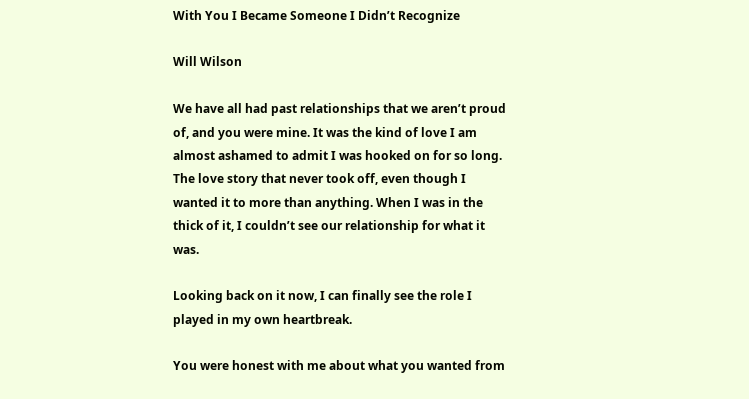With You I Became Someone I Didn’t Recognize

Will Wilson

We have all had past relationships that we aren’t proud of, and you were mine. It was the kind of love I am almost ashamed to admit I was hooked on for so long. The love story that never took off, even though I wanted it to more than anything. When I was in the thick of it, I couldn’t see our relationship for what it was.

Looking back on it now, I can finally see the role I played in my own heartbreak.

You were honest with me about what you wanted from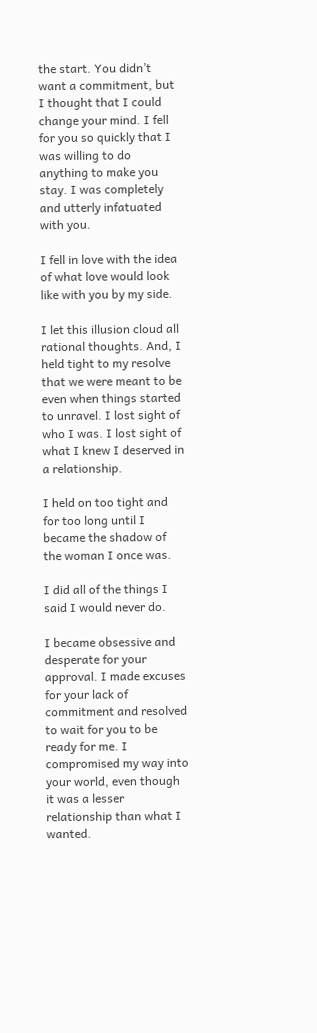the start. You didn’t want a commitment, but I thought that I could change your mind. I fell for you so quickly that I was willing to do anything to make you stay. I was completely and utterly infatuated with you.

I fell in love with the idea of what love would look like with you by my side.

I let this illusion cloud all rational thoughts. And, I held tight to my resolve that we were meant to be even when things started to unravel. I lost sight of who I was. I lost sight of what I knew I deserved in a relationship.

I held on too tight and for too long until I became the shadow of the woman I once was.

I did all of the things I said I would never do.

I became obsessive and desperate for your approval. I made excuses for your lack of commitment and resolved to wait for you to be ready for me. I compromised my way into your world, even though it was a lesser relationship than what I wanted.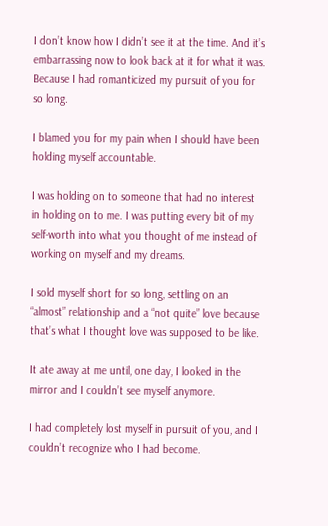I don’t know how I didn’t see it at the time. And it’s embarrassing now to look back at it for what it was. Because I had romanticized my pursuit of you for so long.

I blamed you for my pain when I should have been holding myself accountable.

I was holding on to someone that had no interest in holding on to me. I was putting every bit of my self-worth into what you thought of me instead of working on myself and my dreams.

I sold myself short for so long, settling on an “almost” relationship and a “not quite” love because that’s what I thought love was supposed to be like.

It ate away at me until, one day, I looked in the mirror and I couldn’t see myself anymore.

I had completely lost myself in pursuit of you, and I couldn’t recognize who I had become.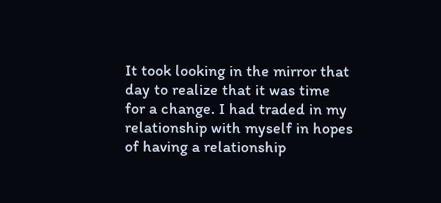It took looking in the mirror that day to realize that it was time for a change. I had traded in my relationship with myself in hopes of having a relationship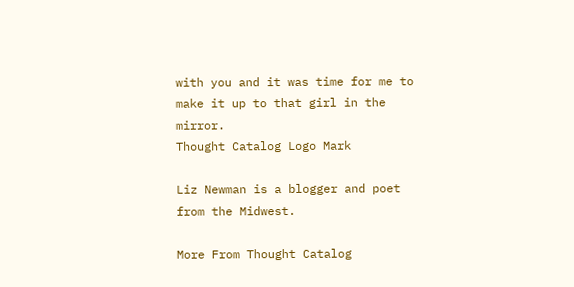with you and it was time for me to make it up to that girl in the mirror.
Thought Catalog Logo Mark

Liz Newman is a blogger and poet from the Midwest.

More From Thought Catalog